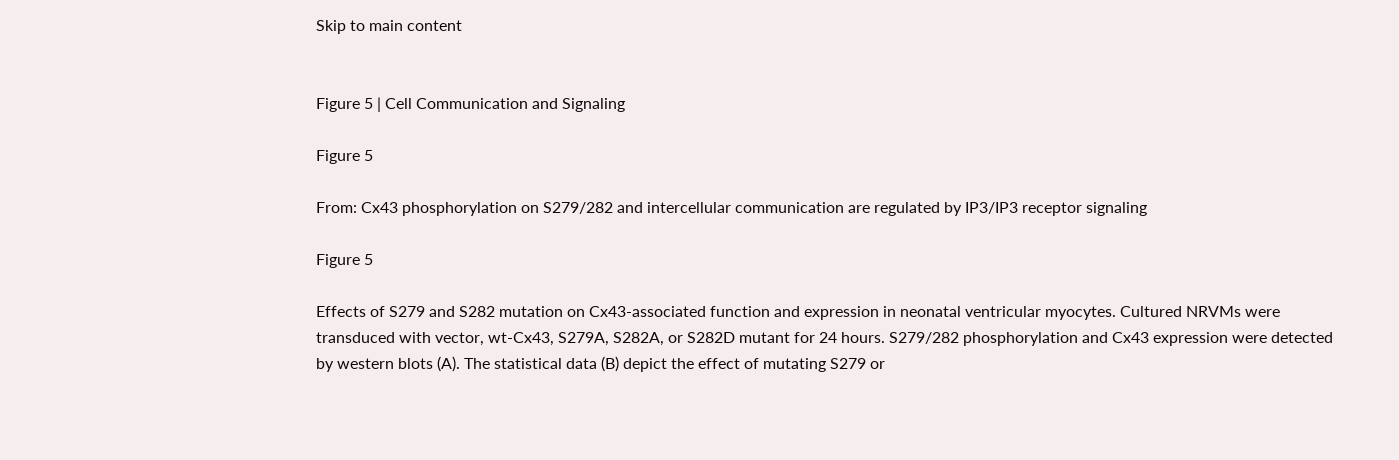Skip to main content


Figure 5 | Cell Communication and Signaling

Figure 5

From: Cx43 phosphorylation on S279/282 and intercellular communication are regulated by IP3/IP3 receptor signaling

Figure 5

Effects of S279 and S282 mutation on Cx43-associated function and expression in neonatal ventricular myocytes. Cultured NRVMs were transduced with vector, wt-Cx43, S279A, S282A, or S282D mutant for 24 hours. S279/282 phosphorylation and Cx43 expression were detected by western blots (A). The statistical data (B) depict the effect of mutating S279 or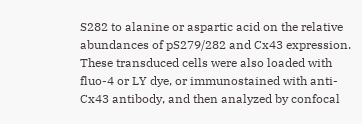S282 to alanine or aspartic acid on the relative abundances of pS279/282 and Cx43 expression. These transduced cells were also loaded with fluo-4 or LY dye, or immunostained with anti-Cx43 antibody, and then analyzed by confocal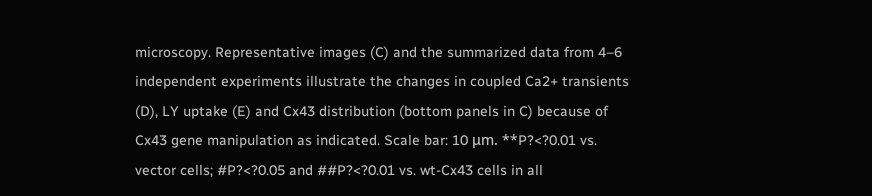microscopy. Representative images (C) and the summarized data from 4–6 independent experiments illustrate the changes in coupled Ca2+ transients (D), LY uptake (E) and Cx43 distribution (bottom panels in C) because of Cx43 gene manipulation as indicated. Scale bar: 10 μm. **P?<?0.01 vs. vector cells; #P?<?0.05 and ##P?<?0.01 vs. wt-Cx43 cells in all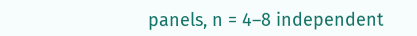panels, n = 4–8 independent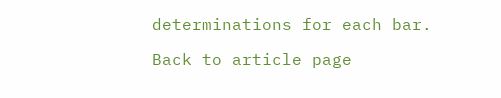determinations for each bar.

Back to article page